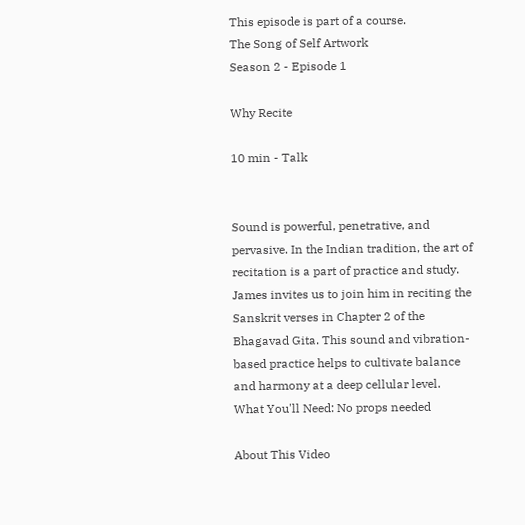This episode is part of a course.
The Song of Self Artwork
Season 2 - Episode 1

Why Recite

10 min - Talk


Sound is powerful, penetrative, and pervasive. In the Indian tradition, the art of recitation is a part of practice and study. James invites us to join him in reciting the Sanskrit verses in Chapter 2 of the Bhagavad Gita. This sound and vibration-based practice helps to cultivate balance and harmony at a deep cellular level.
What You'll Need: No props needed

About This Video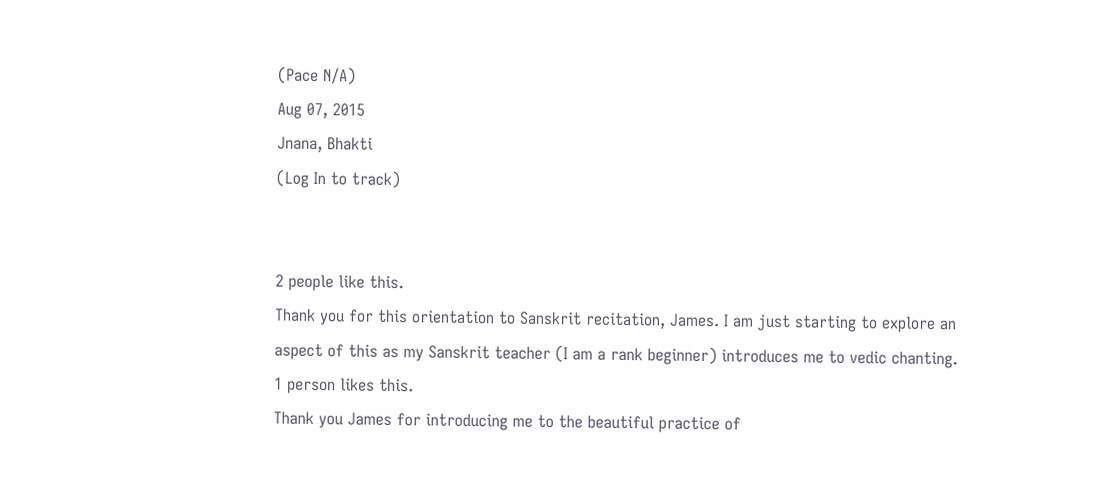(Pace N/A)
Aug 07, 2015
Jnana, Bhakti
(Log In to track)


2 people like this.
Thank you for this orientation to Sanskrit recitation, James. I am just starting to explore an aspect of this as my Sanskrit teacher (I am a rank beginner) introduces me to vedic chanting.
1 person likes this.
Thank you James for introducing me to the beautiful practice of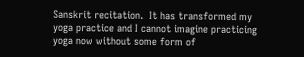Sanskrit recitation.  It has transformed my yoga practice and I cannot imagine practicing yoga now without some form of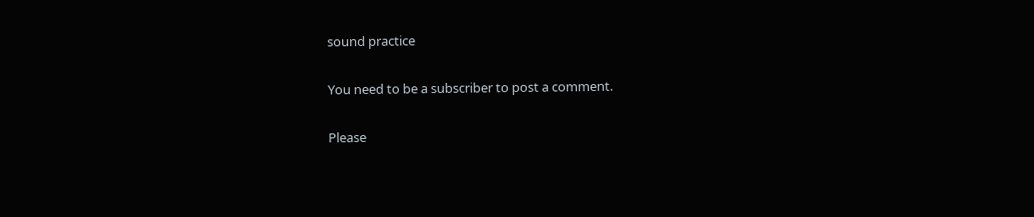sound practice

You need to be a subscriber to post a comment.

Please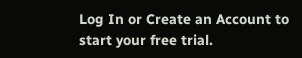Log In or Create an Account to start your free trial.